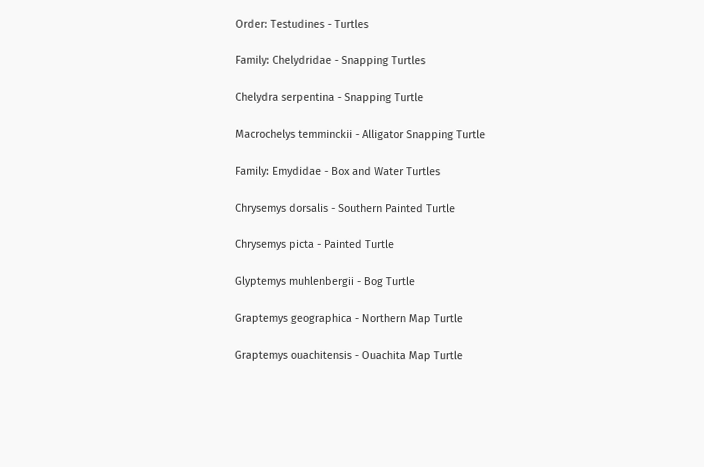Order: Testudines - Turtles

Family: Chelydridae - Snapping Turtles

Chelydra serpentina - Snapping Turtle

Macrochelys temminckii - Alligator Snapping Turtle

Family: Emydidae - Box and Water Turtles

Chrysemys dorsalis - Southern Painted Turtle

Chrysemys picta - Painted Turtle

Glyptemys muhlenbergii - Bog Turtle

Graptemys geographica - Northern Map Turtle

Graptemys ouachitensis - Ouachita Map Turtle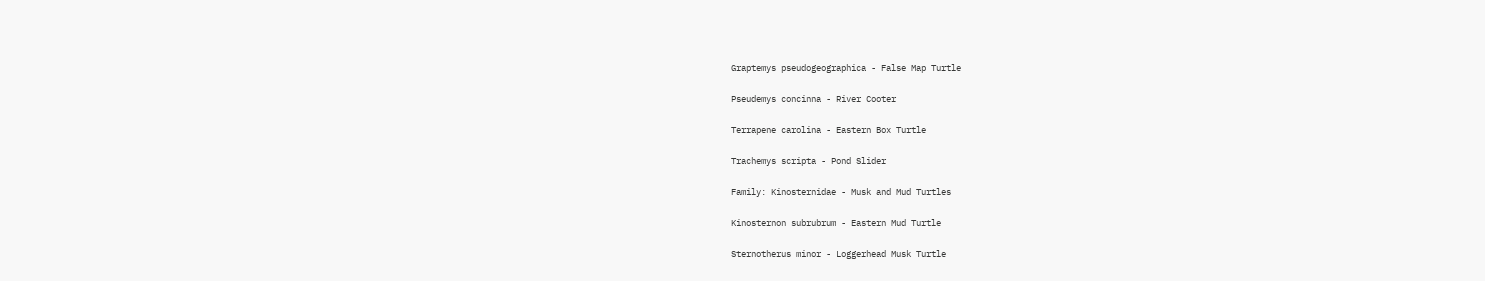Graptemys pseudogeographica - False Map Turtle

Pseudemys concinna - River Cooter

Terrapene carolina - Eastern Box Turtle

Trachemys scripta - Pond Slider

Family: Kinosternidae - Musk and Mud Turtles

Kinosternon subrubrum - Eastern Mud Turtle

Sternotherus minor - Loggerhead Musk Turtle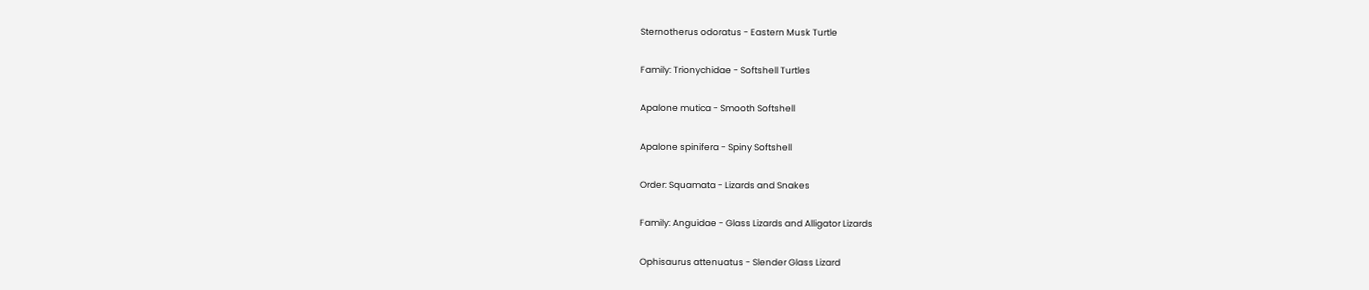Sternotherus odoratus - Eastern Musk Turtle

Family: Trionychidae - Softshell Turtles

Apalone mutica - Smooth Softshell

Apalone spinifera - Spiny Softshell

Order: Squamata - Lizards and Snakes

Family: Anguidae - Glass Lizards and Alligator Lizards

Ophisaurus attenuatus - Slender Glass Lizard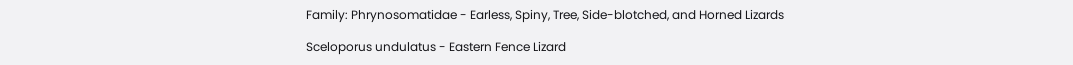Family: Phrynosomatidae - Earless, Spiny, Tree, Side-blotched, and Horned Lizards

Sceloporus undulatus - Eastern Fence Lizard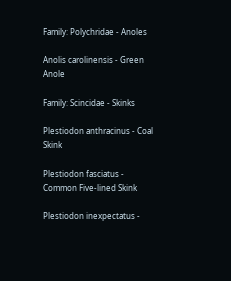Family: Polychridae - Anoles

Anolis carolinensis - Green Anole

Family: Scincidae - Skinks

Plestiodon anthracinus - Coal Skink

Plestiodon fasciatus - Common Five-lined Skink

Plestiodon inexpectatus -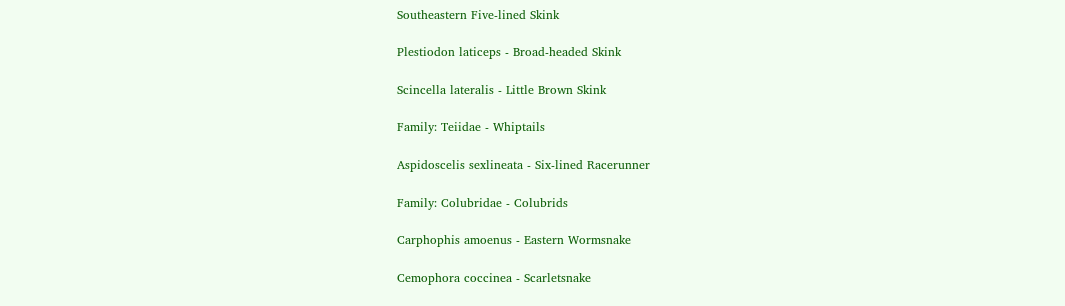Southeastern Five-lined Skink

Plestiodon laticeps - Broad-headed Skink

Scincella lateralis - Little Brown Skink

Family: Teiidae - Whiptails

Aspidoscelis sexlineata - Six-lined Racerunner

Family: Colubridae - Colubrids

Carphophis amoenus - Eastern Wormsnake

Cemophora coccinea - Scarletsnake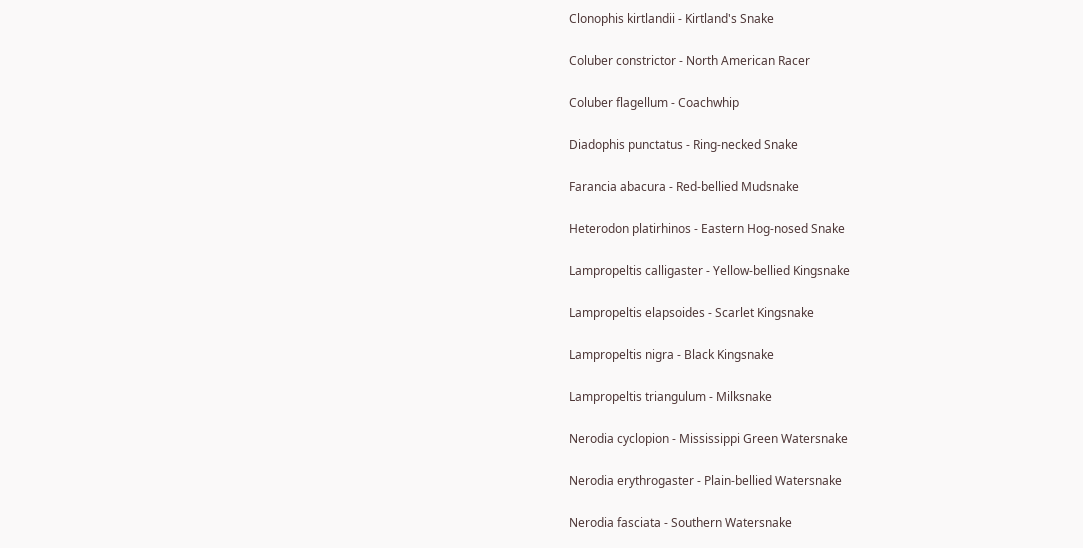Clonophis kirtlandii - Kirtland's Snake

Coluber constrictor - North American Racer

Coluber flagellum - Coachwhip

Diadophis punctatus - Ring-necked Snake

Farancia abacura - Red-bellied Mudsnake

Heterodon platirhinos - Eastern Hog-nosed Snake

Lampropeltis calligaster - Yellow-bellied Kingsnake

Lampropeltis elapsoides - Scarlet Kingsnake

Lampropeltis nigra - Black Kingsnake

Lampropeltis triangulum - Milksnake

Nerodia cyclopion - Mississippi Green Watersnake

Nerodia erythrogaster - Plain-bellied Watersnake

Nerodia fasciata - Southern Watersnake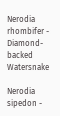Nerodia rhombifer - Diamond-backed Watersnake

Nerodia sipedon -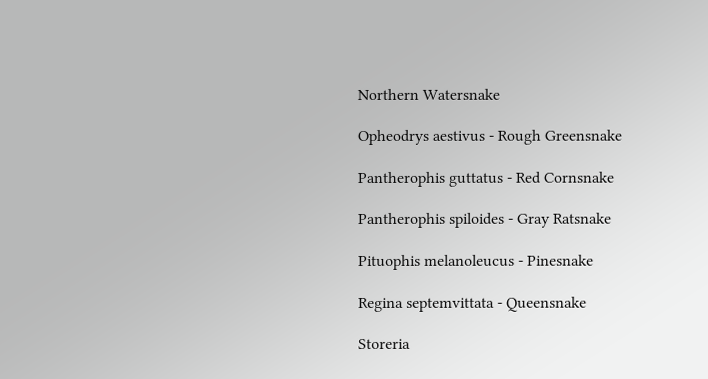Northern Watersnake

Opheodrys aestivus - Rough Greensnake

Pantherophis guttatus - Red Cornsnake

Pantherophis spiloides - Gray Ratsnake

Pituophis melanoleucus - Pinesnake

Regina septemvittata - Queensnake

Storeria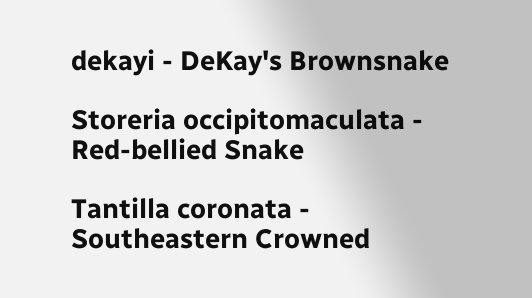dekayi - DeKay's Brownsnake

Storeria occipitomaculata - Red-bellied Snake

Tantilla coronata - Southeastern Crowned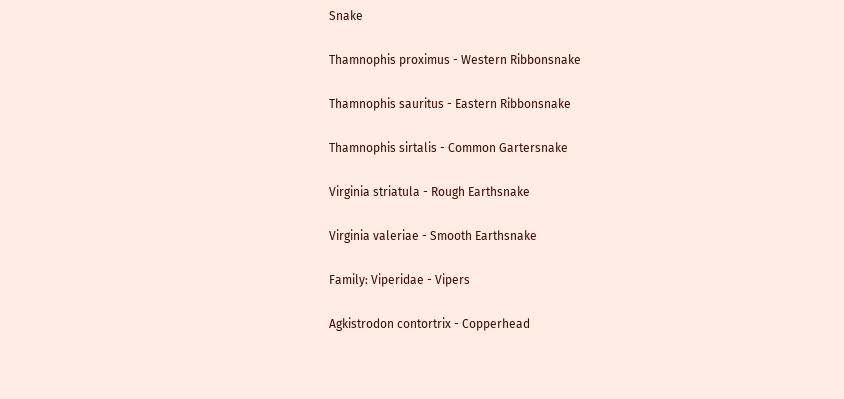Snake

Thamnophis proximus - Western Ribbonsnake

Thamnophis sauritus - Eastern Ribbonsnake

Thamnophis sirtalis - Common Gartersnake

Virginia striatula - Rough Earthsnake

Virginia valeriae - Smooth Earthsnake

Family: Viperidae - Vipers

Agkistrodon contortrix - Copperhead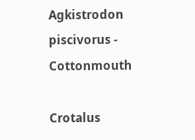Agkistrodon piscivorus - Cottonmouth

Crotalus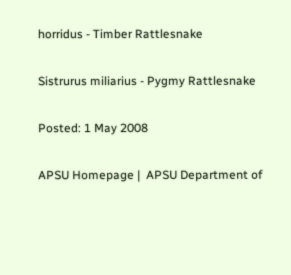horridus - Timber Rattlesnake

Sistrurus miliarius - Pygmy Rattlesnake

Posted: 1 May 2008

APSU Homepage |  APSU Department of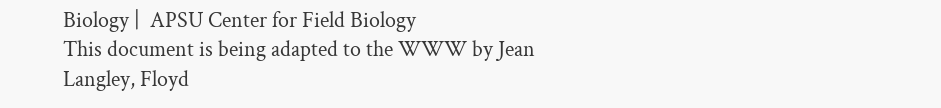Biology |  APSU Center for Field Biology
This document is being adapted to the WWW by Jean Langley, Floyd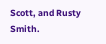Scott, and Rusty Smith.